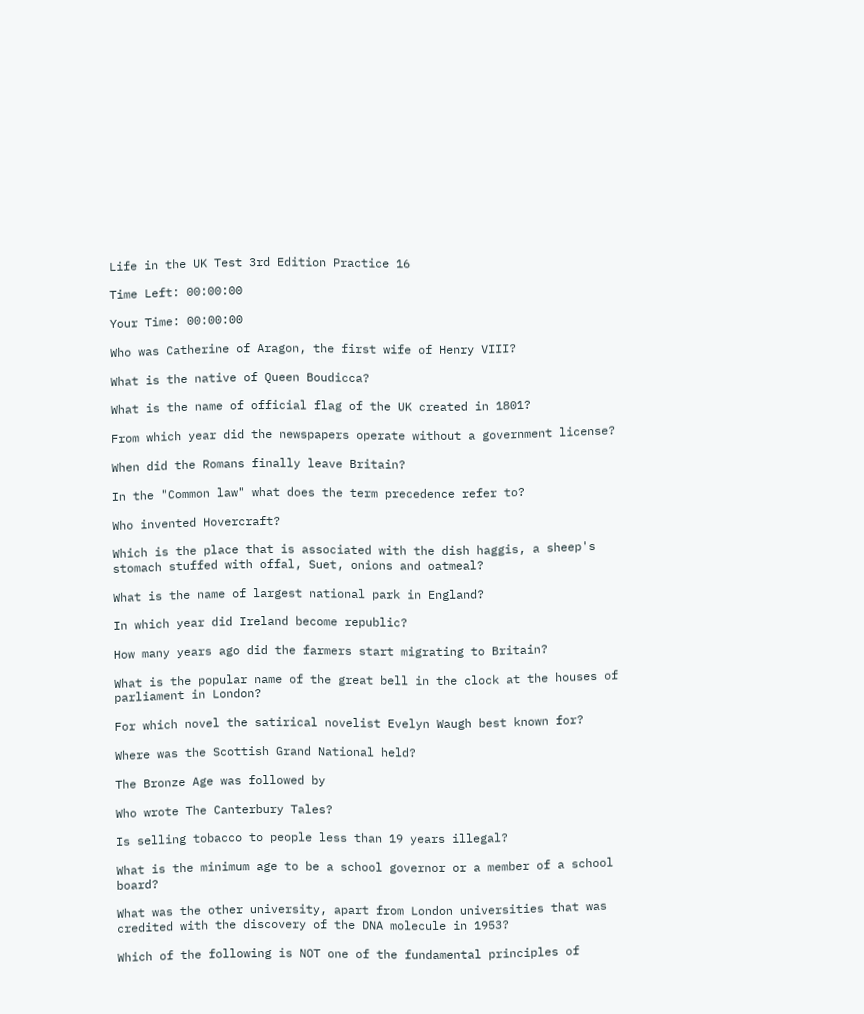Life in the UK Test 3rd Edition Practice 16

Time Left: 00:00:00

Your Time: 00:00:00

Who was Catherine of Aragon, the first wife of Henry VIII?

What is the native of Queen Boudicca?

What is the name of official flag of the UK created in 1801?

From which year did the newspapers operate without a government license?

When did the Romans finally leave Britain?

In the "Common law" what does the term precedence refer to?

Who invented Hovercraft?

Which is the place that is associated with the dish haggis, a sheep's stomach stuffed with offal, Suet, onions and oatmeal?

What is the name of largest national park in England?

In which year did Ireland become republic?

How many years ago did the farmers start migrating to Britain?

What is the popular name of the great bell in the clock at the houses of parliament in London?

For which novel the satirical novelist Evelyn Waugh best known for?

Where was the Scottish Grand National held?

The Bronze Age was followed by

Who wrote The Canterbury Tales?

Is selling tobacco to people less than 19 years illegal?

What is the minimum age to be a school governor or a member of a school board?

What was the other university, apart from London universities that was credited with the discovery of the DNA molecule in 1953?

Which of the following is NOT one of the fundamental principles of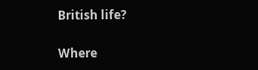British life?

Where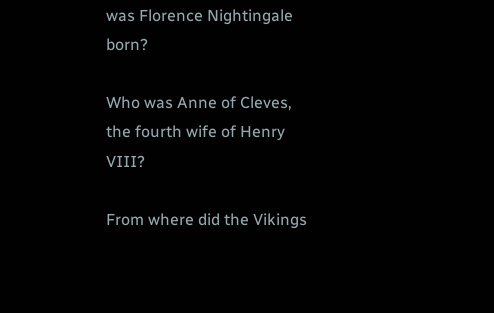was Florence Nightingale born?

Who was Anne of Cleves, the fourth wife of Henry VIII?

From where did the Vikings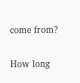come from?

How long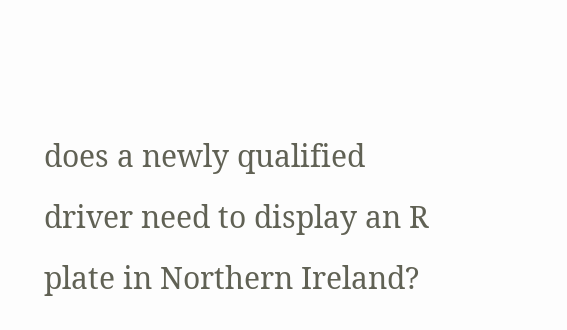does a newly qualified driver need to display an R plate in Northern Ireland?